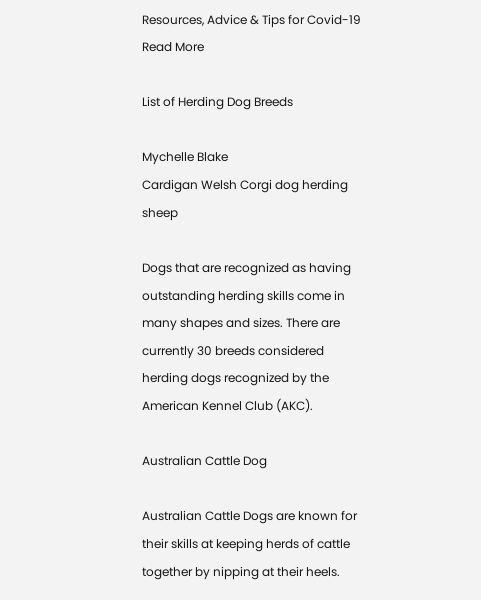Resources, Advice & Tips for Covid-19
Read More

List of Herding Dog Breeds

Mychelle Blake
Cardigan Welsh Corgi dog herding sheep

Dogs that are recognized as having outstanding herding skills come in many shapes and sizes. There are currently 30 breeds considered herding dogs recognized by the American Kennel Club (AKC).

Australian Cattle Dog

Australian Cattle Dogs are known for their skills at keeping herds of cattle together by nipping at their heels.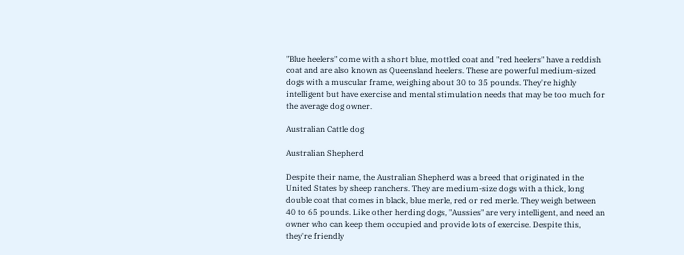"Blue heelers" come with a short blue, mottled coat and "red heelers" have a reddish coat and are also known as Queensland heelers. These are powerful medium-sized dogs with a muscular frame, weighing about 30 to 35 pounds. They're highly intelligent but have exercise and mental stimulation needs that may be too much for the average dog owner.

Australian Cattle dog

Australian Shepherd

Despite their name, the Australian Shepherd was a breed that originated in the United States by sheep ranchers. They are medium-size dogs with a thick, long double coat that comes in black, blue merle, red or red merle. They weigh between 40 to 65 pounds. Like other herding dogs, "Aussies" are very intelligent, and need an owner who can keep them occupied and provide lots of exercise. Despite this, they're friendly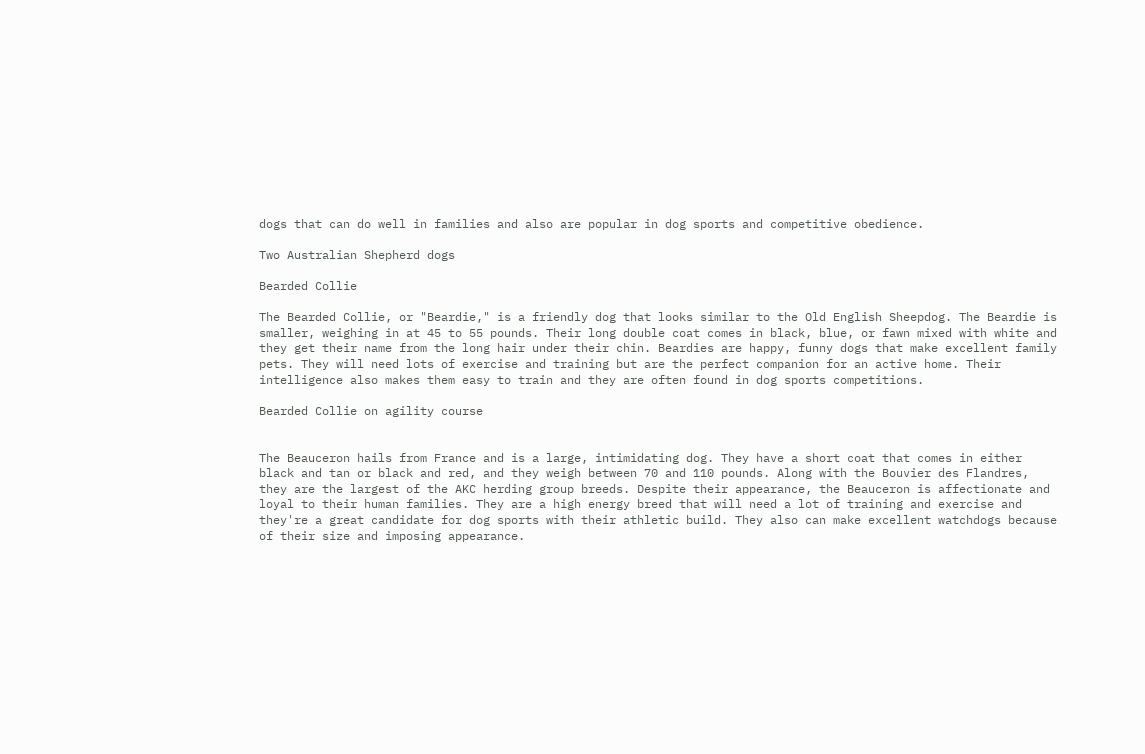dogs that can do well in families and also are popular in dog sports and competitive obedience.

Two Australian Shepherd dogs

Bearded Collie

The Bearded Collie, or "Beardie," is a friendly dog that looks similar to the Old English Sheepdog. The Beardie is smaller, weighing in at 45 to 55 pounds. Their long double coat comes in black, blue, or fawn mixed with white and they get their name from the long hair under their chin. Beardies are happy, funny dogs that make excellent family pets. They will need lots of exercise and training but are the perfect companion for an active home. Their intelligence also makes them easy to train and they are often found in dog sports competitions.

Bearded Collie on agility course


The Beauceron hails from France and is a large, intimidating dog. They have a short coat that comes in either black and tan or black and red, and they weigh between 70 and 110 pounds. Along with the Bouvier des Flandres, they are the largest of the AKC herding group breeds. Despite their appearance, the Beauceron is affectionate and loyal to their human families. They are a high energy breed that will need a lot of training and exercise and they're a great candidate for dog sports with their athletic build. They also can make excellent watchdogs because of their size and imposing appearance.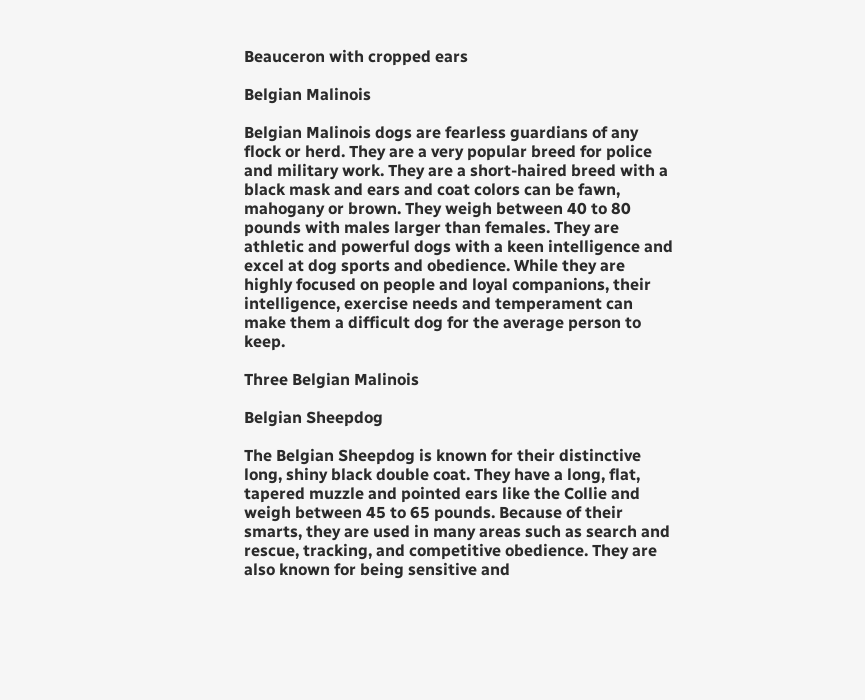Beauceron with cropped ears

Belgian Malinois

Belgian Malinois dogs are fearless guardians of any flock or herd. They are a very popular breed for police and military work. They are a short-haired breed with a black mask and ears and coat colors can be fawn, mahogany or brown. They weigh between 40 to 80 pounds with males larger than females. They are athletic and powerful dogs with a keen intelligence and excel at dog sports and obedience. While they are highly focused on people and loyal companions, their intelligence, exercise needs and temperament can make them a difficult dog for the average person to keep.

Three Belgian Malinois

Belgian Sheepdog

The Belgian Sheepdog is known for their distinctive long, shiny black double coat. They have a long, flat, tapered muzzle and pointed ears like the Collie and weigh between 45 to 65 pounds. Because of their smarts, they are used in many areas such as search and rescue, tracking, and competitive obedience. They are also known for being sensitive and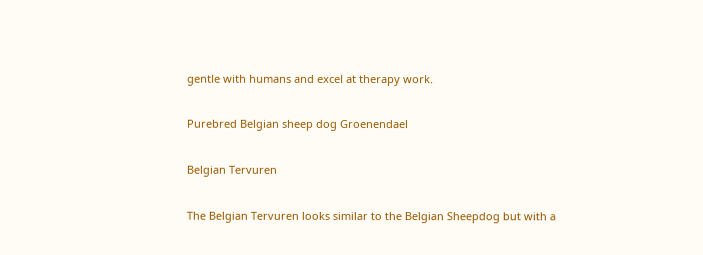gentle with humans and excel at therapy work.

Purebred Belgian sheep dog Groenendael

Belgian Tervuren

The Belgian Tervuren looks similar to the Belgian Sheepdog but with a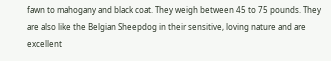fawn to mahogany and black coat. They weigh between 45 to 75 pounds. They are also like the Belgian Sheepdog in their sensitive, loving nature and are excellent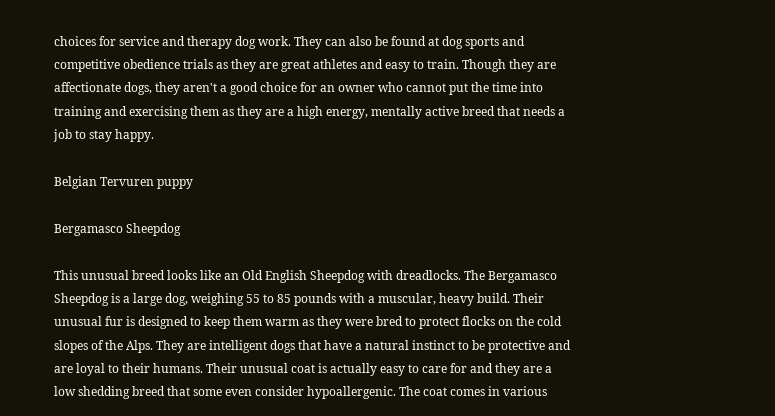choices for service and therapy dog work. They can also be found at dog sports and competitive obedience trials as they are great athletes and easy to train. Though they are affectionate dogs, they aren't a good choice for an owner who cannot put the time into training and exercising them as they are a high energy, mentally active breed that needs a job to stay happy.

Belgian Tervuren puppy

Bergamasco Sheepdog

This unusual breed looks like an Old English Sheepdog with dreadlocks. The Bergamasco Sheepdog is a large dog, weighing 55 to 85 pounds with a muscular, heavy build. Their unusual fur is designed to keep them warm as they were bred to protect flocks on the cold slopes of the Alps. They are intelligent dogs that have a natural instinct to be protective and are loyal to their humans. Their unusual coat is actually easy to care for and they are a low shedding breed that some even consider hypoallergenic. The coat comes in various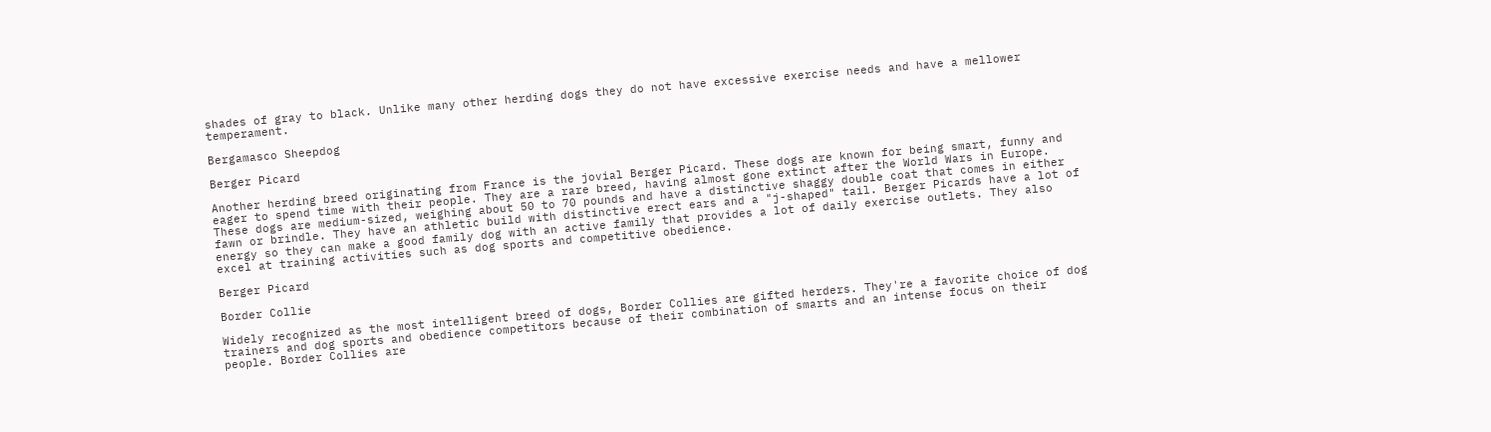shades of gray to black. Unlike many other herding dogs they do not have excessive exercise needs and have a mellower temperament.

Bergamasco Sheepdog

Berger Picard

Another herding breed originating from France is the jovial Berger Picard. These dogs are known for being smart, funny and eager to spend time with their people. They are a rare breed, having almost gone extinct after the World Wars in Europe. These dogs are medium-sized, weighing about 50 to 70 pounds and have a distinctive shaggy double coat that comes in either fawn or brindle. They have an athletic build with distinctive erect ears and a "j-shaped" tail. Berger Picards have a lot of energy so they can make a good family dog with an active family that provides a lot of daily exercise outlets. They also excel at training activities such as dog sports and competitive obedience.

Berger Picard

Border Collie

Widely recognized as the most intelligent breed of dogs, Border Collies are gifted herders. They're a favorite choice of dog trainers and dog sports and obedience competitors because of their combination of smarts and an intense focus on their people. Border Collies are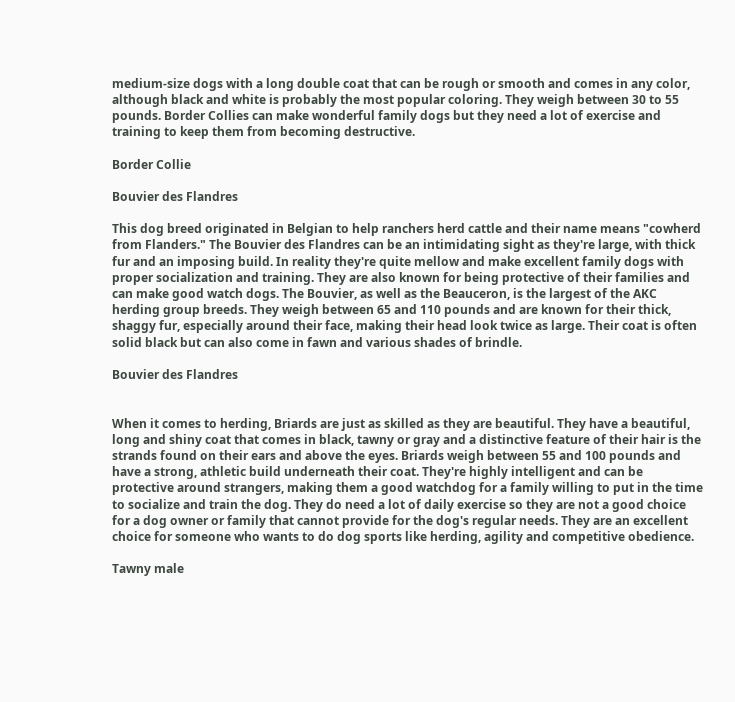medium-size dogs with a long double coat that can be rough or smooth and comes in any color, although black and white is probably the most popular coloring. They weigh between 30 to 55 pounds. Border Collies can make wonderful family dogs but they need a lot of exercise and training to keep them from becoming destructive.

Border Collie

Bouvier des Flandres

This dog breed originated in Belgian to help ranchers herd cattle and their name means "cowherd from Flanders." The Bouvier des Flandres can be an intimidating sight as they're large, with thick fur and an imposing build. In reality they're quite mellow and make excellent family dogs with proper socialization and training. They are also known for being protective of their families and can make good watch dogs. The Bouvier, as well as the Beauceron, is the largest of the AKC herding group breeds. They weigh between 65 and 110 pounds and are known for their thick, shaggy fur, especially around their face, making their head look twice as large. Their coat is often solid black but can also come in fawn and various shades of brindle.

Bouvier des Flandres


When it comes to herding, Briards are just as skilled as they are beautiful. They have a beautiful, long and shiny coat that comes in black, tawny or gray and a distinctive feature of their hair is the strands found on their ears and above the eyes. Briards weigh between 55 and 100 pounds and have a strong, athletic build underneath their coat. They're highly intelligent and can be protective around strangers, making them a good watchdog for a family willing to put in the time to socialize and train the dog. They do need a lot of daily exercise so they are not a good choice for a dog owner or family that cannot provide for the dog's regular needs. They are an excellent choice for someone who wants to do dog sports like herding, agility and competitive obedience.

Tawny male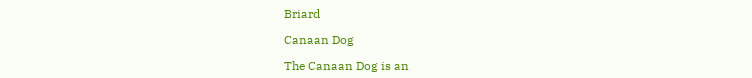Briard

Canaan Dog

The Canaan Dog is an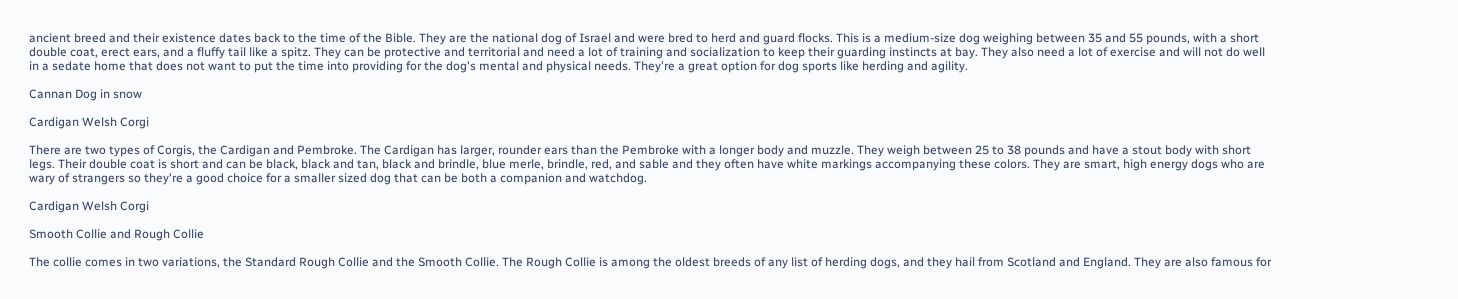ancient breed and their existence dates back to the time of the Bible. They are the national dog of Israel and were bred to herd and guard flocks. This is a medium-size dog weighing between 35 and 55 pounds, with a short double coat, erect ears, and a fluffy tail like a spitz. They can be protective and territorial and need a lot of training and socialization to keep their guarding instincts at bay. They also need a lot of exercise and will not do well in a sedate home that does not want to put the time into providing for the dog's mental and physical needs. They're a great option for dog sports like herding and agility.

Cannan Dog in snow

Cardigan Welsh Corgi

There are two types of Corgis, the Cardigan and Pembroke. The Cardigan has larger, rounder ears than the Pembroke with a longer body and muzzle. They weigh between 25 to 38 pounds and have a stout body with short legs. Their double coat is short and can be black, black and tan, black and brindle, blue merle, brindle, red, and sable and they often have white markings accompanying these colors. They are smart, high energy dogs who are wary of strangers so they're a good choice for a smaller sized dog that can be both a companion and watchdog.

Cardigan Welsh Corgi

Smooth Collie and Rough Collie

The collie comes in two variations, the Standard Rough Collie and the Smooth Collie. The Rough Collie is among the oldest breeds of any list of herding dogs, and they hail from Scotland and England. They are also famous for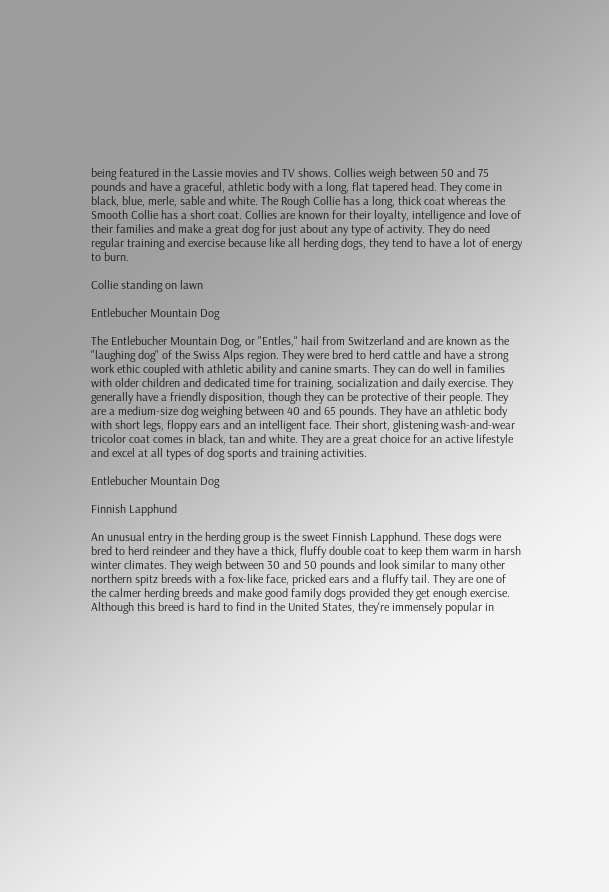being featured in the Lassie movies and TV shows. Collies weigh between 50 and 75 pounds and have a graceful, athletic body with a long, flat tapered head. They come in black, blue, merle, sable and white. The Rough Collie has a long, thick coat whereas the Smooth Collie has a short coat. Collies are known for their loyalty, intelligence and love of their families and make a great dog for just about any type of activity. They do need regular training and exercise because like all herding dogs, they tend to have a lot of energy to burn.

Collie standing on lawn

Entlebucher Mountain Dog

The Entlebucher Mountain Dog, or "Entles," hail from Switzerland and are known as the "laughing dog" of the Swiss Alps region. They were bred to herd cattle and have a strong work ethic coupled with athletic ability and canine smarts. They can do well in families with older children and dedicated time for training, socialization and daily exercise. They generally have a friendly disposition, though they can be protective of their people. They are a medium-size dog weighing between 40 and 65 pounds. They have an athletic body with short legs, floppy ears and an intelligent face. Their short, glistening wash-and-wear tricolor coat comes in black, tan and white. They are a great choice for an active lifestyle and excel at all types of dog sports and training activities.

Entlebucher Mountain Dog

Finnish Lapphund

An unusual entry in the herding group is the sweet Finnish Lapphund. These dogs were bred to herd reindeer and they have a thick, fluffy double coat to keep them warm in harsh winter climates. They weigh between 30 and 50 pounds and look similar to many other northern spitz breeds with a fox-like face, pricked ears and a fluffy tail. They are one of the calmer herding breeds and make good family dogs provided they get enough exercise. Although this breed is hard to find in the United States, they're immensely popular in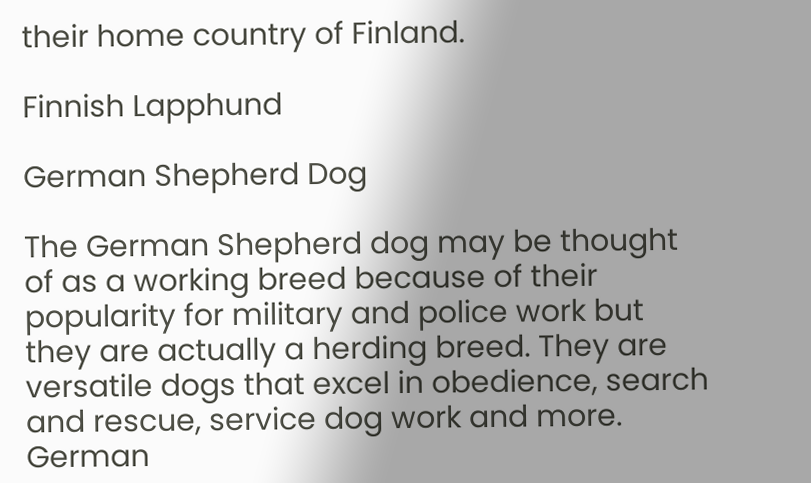their home country of Finland.

Finnish Lapphund

German Shepherd Dog

The German Shepherd dog may be thought of as a working breed because of their popularity for military and police work but they are actually a herding breed. They are versatile dogs that excel in obedience, search and rescue, service dog work and more. German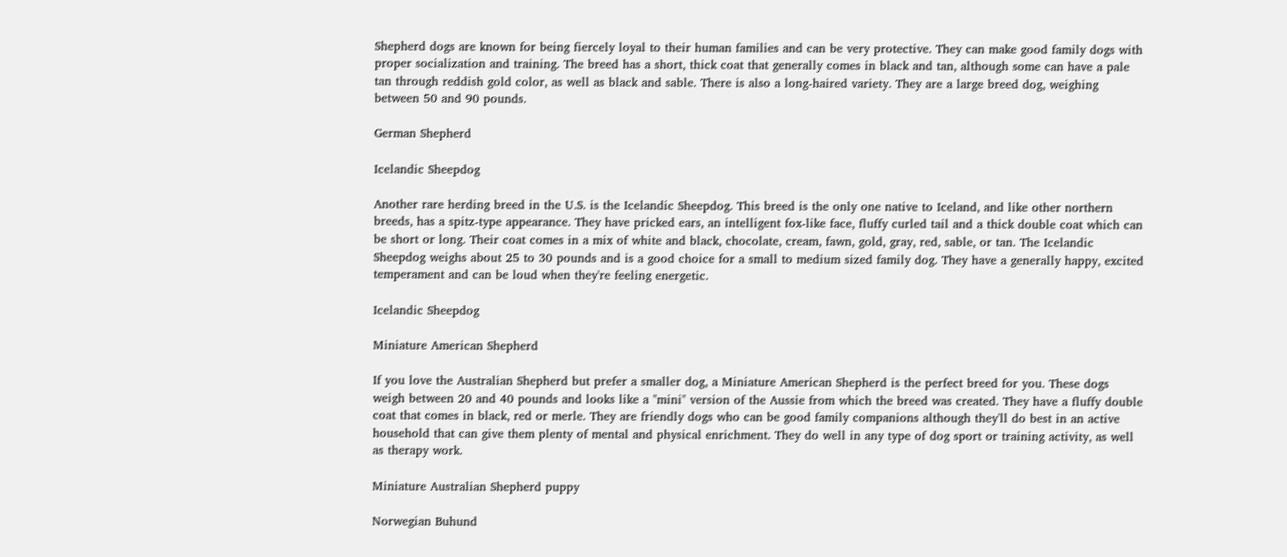Shepherd dogs are known for being fiercely loyal to their human families and can be very protective. They can make good family dogs with proper socialization and training. The breed has a short, thick coat that generally comes in black and tan, although some can have a pale tan through reddish gold color, as well as black and sable. There is also a long-haired variety. They are a large breed dog, weighing between 50 and 90 pounds.

German Shepherd

Icelandic Sheepdog

Another rare herding breed in the U.S. is the Icelandic Sheepdog. This breed is the only one native to Iceland, and like other northern breeds, has a spitz-type appearance. They have pricked ears, an intelligent fox-like face, fluffy curled tail and a thick double coat which can be short or long. Their coat comes in a mix of white and black, chocolate, cream, fawn, gold, gray, red, sable, or tan. The Icelandic Sheepdog weighs about 25 to 30 pounds and is a good choice for a small to medium sized family dog. They have a generally happy, excited temperament and can be loud when they're feeling energetic.

Icelandic Sheepdog

Miniature American Shepherd

If you love the Australian Shepherd but prefer a smaller dog, a Miniature American Shepherd is the perfect breed for you. These dogs weigh between 20 and 40 pounds and looks like a "mini" version of the Aussie from which the breed was created. They have a fluffy double coat that comes in black, red or merle. They are friendly dogs who can be good family companions although they'll do best in an active household that can give them plenty of mental and physical enrichment. They do well in any type of dog sport or training activity, as well as therapy work.

Miniature Australian Shepherd puppy

Norwegian Buhund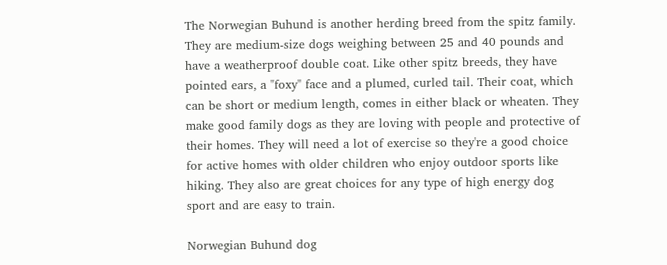The Norwegian Buhund is another herding breed from the spitz family. They are medium-size dogs weighing between 25 and 40 pounds and have a weatherproof double coat. Like other spitz breeds, they have pointed ears, a "foxy" face and a plumed, curled tail. Their coat, which can be short or medium length, comes in either black or wheaten. They make good family dogs as they are loving with people and protective of their homes. They will need a lot of exercise so they're a good choice for active homes with older children who enjoy outdoor sports like hiking. They also are great choices for any type of high energy dog sport and are easy to train.

Norwegian Buhund dog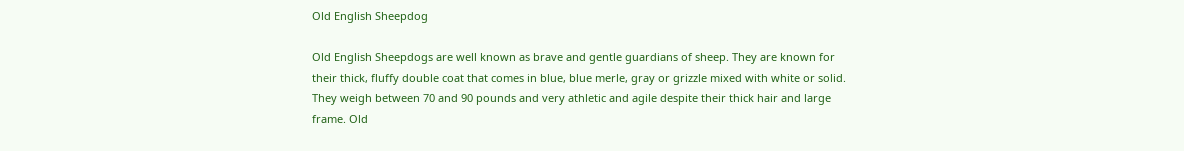Old English Sheepdog

Old English Sheepdogs are well known as brave and gentle guardians of sheep. They are known for their thick, fluffy double coat that comes in blue, blue merle, gray or grizzle mixed with white or solid. They weigh between 70 and 90 pounds and very athletic and agile despite their thick hair and large frame. Old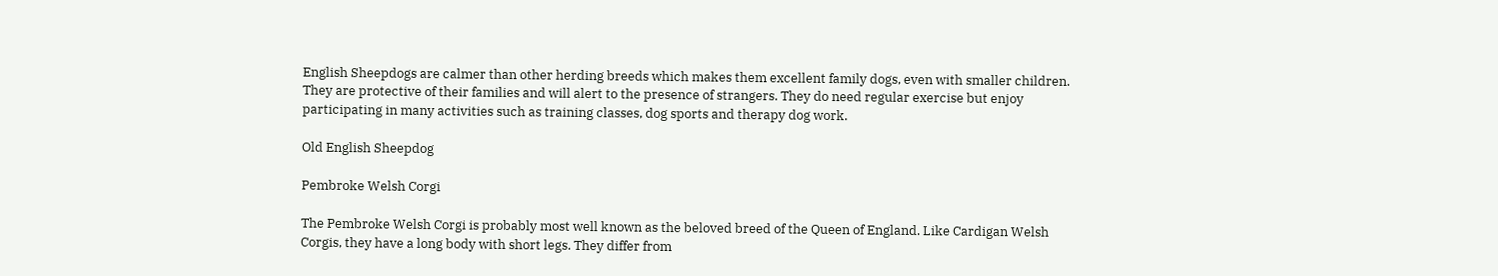English Sheepdogs are calmer than other herding breeds which makes them excellent family dogs, even with smaller children. They are protective of their families and will alert to the presence of strangers. They do need regular exercise but enjoy participating in many activities such as training classes, dog sports and therapy dog work.

Old English Sheepdog

Pembroke Welsh Corgi

The Pembroke Welsh Corgi is probably most well known as the beloved breed of the Queen of England. Like Cardigan Welsh Corgis, they have a long body with short legs. They differ from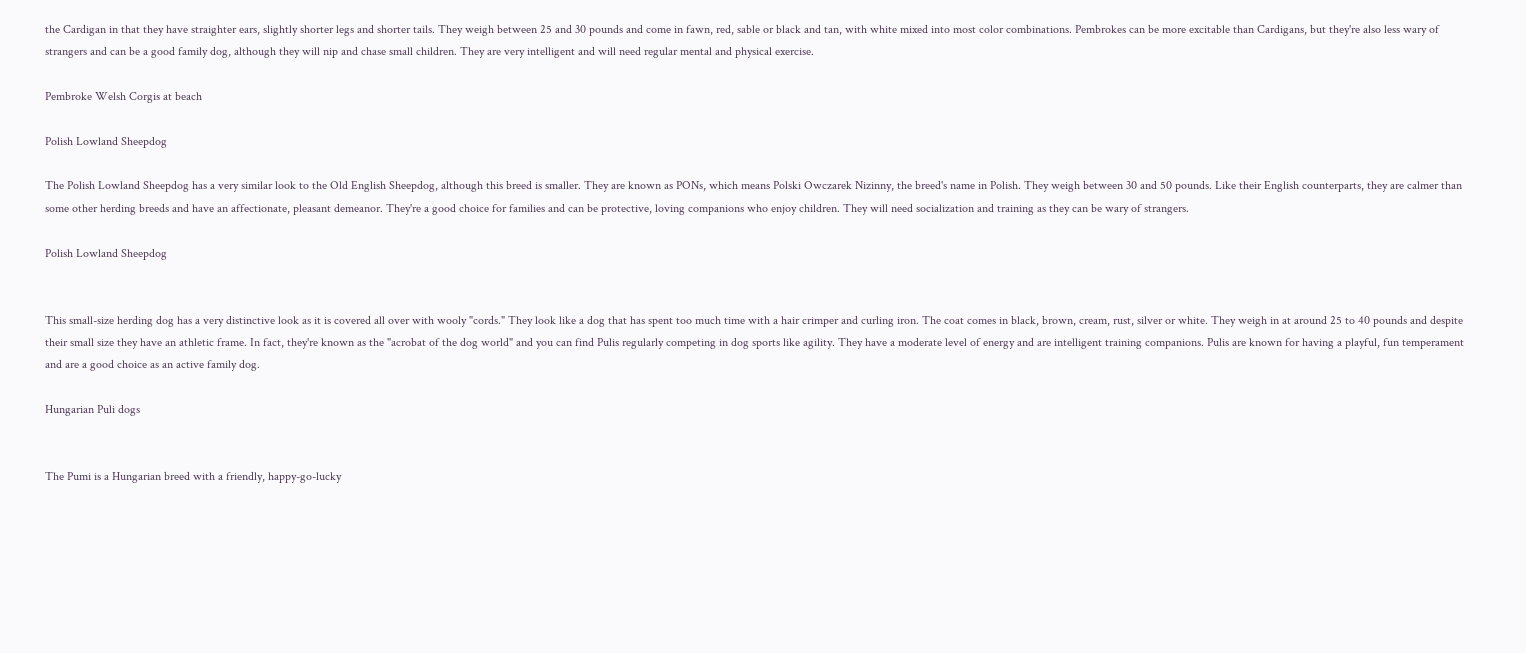the Cardigan in that they have straighter ears, slightly shorter legs and shorter tails. They weigh between 25 and 30 pounds and come in fawn, red, sable or black and tan, with white mixed into most color combinations. Pembrokes can be more excitable than Cardigans, but they're also less wary of strangers and can be a good family dog, although they will nip and chase small children. They are very intelligent and will need regular mental and physical exercise.

Pembroke Welsh Corgis at beach

Polish Lowland Sheepdog

The Polish Lowland Sheepdog has a very similar look to the Old English Sheepdog, although this breed is smaller. They are known as PONs, which means Polski Owczarek Nizinny, the breed's name in Polish. They weigh between 30 and 50 pounds. Like their English counterparts, they are calmer than some other herding breeds and have an affectionate, pleasant demeanor. They're a good choice for families and can be protective, loving companions who enjoy children. They will need socialization and training as they can be wary of strangers.

Polish Lowland Sheepdog


This small-size herding dog has a very distinctive look as it is covered all over with wooly "cords." They look like a dog that has spent too much time with a hair crimper and curling iron. The coat comes in black, brown, cream, rust, silver or white. They weigh in at around 25 to 40 pounds and despite their small size they have an athletic frame. In fact, they're known as the "acrobat of the dog world" and you can find Pulis regularly competing in dog sports like agility. They have a moderate level of energy and are intelligent training companions. Pulis are known for having a playful, fun temperament and are a good choice as an active family dog.

Hungarian Puli dogs


The Pumi is a Hungarian breed with a friendly, happy-go-lucky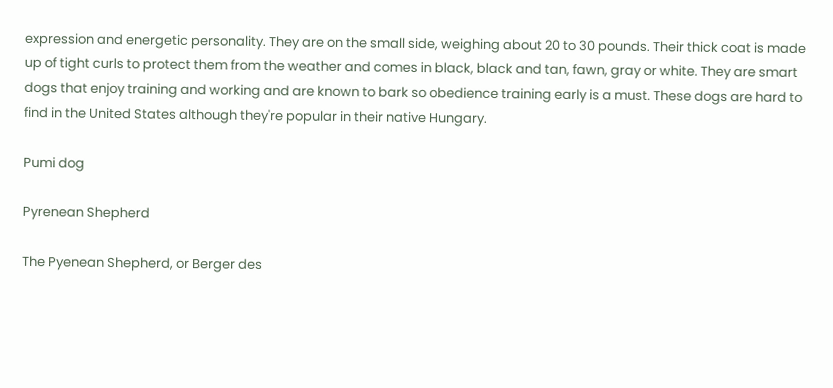expression and energetic personality. They are on the small side, weighing about 20 to 30 pounds. Their thick coat is made up of tight curls to protect them from the weather and comes in black, black and tan, fawn, gray or white. They are smart dogs that enjoy training and working and are known to bark so obedience training early is a must. These dogs are hard to find in the United States although they're popular in their native Hungary.

Pumi dog

Pyrenean Shepherd

The Pyenean Shepherd, or Berger des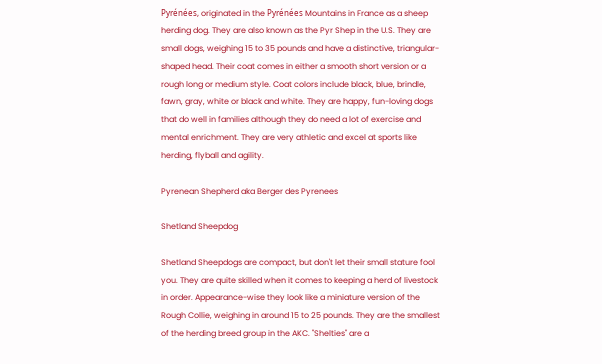Pyrénées, originated in the Pyrénées Mountains in France as a sheep herding dog. They are also known as the Pyr Shep in the U.S. They are small dogs, weighing 15 to 35 pounds and have a distinctive, triangular-shaped head. Their coat comes in either a smooth short version or a rough long or medium style. Coat colors include black, blue, brindle, fawn, gray, white or black and white. They are happy, fun-loving dogs that do well in families although they do need a lot of exercise and mental enrichment. They are very athletic and excel at sports like herding, flyball and agility.

Pyrenean Shepherd aka Berger des Pyrenees

Shetland Sheepdog

Shetland Sheepdogs are compact, but don't let their small stature fool you. They are quite skilled when it comes to keeping a herd of livestock in order. Appearance-wise they look like a miniature version of the Rough Collie, weighing in around 15 to 25 pounds. They are the smallest of the herding breed group in the AKC. "Shelties" are a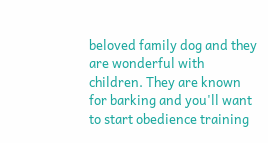beloved family dog and they are wonderful with children. They are known for barking and you'll want to start obedience training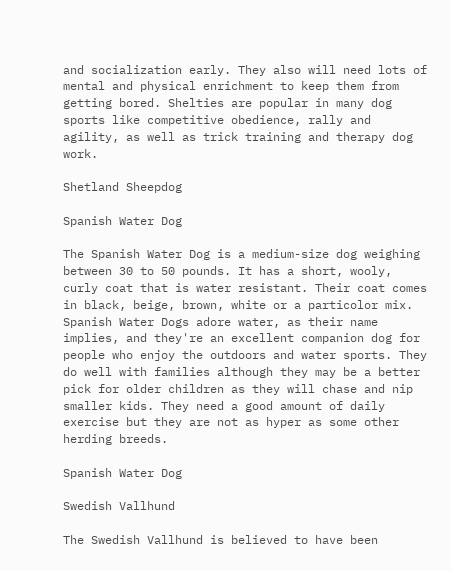and socialization early. They also will need lots of mental and physical enrichment to keep them from getting bored. Shelties are popular in many dog sports like competitive obedience, rally and agility, as well as trick training and therapy dog work.

Shetland Sheepdog

Spanish Water Dog

The Spanish Water Dog is a medium-size dog weighing between 30 to 50 pounds. It has a short, wooly, curly coat that is water resistant. Their coat comes in black, beige, brown, white or a particolor mix. Spanish Water Dogs adore water, as their name implies, and they're an excellent companion dog for people who enjoy the outdoors and water sports. They do well with families although they may be a better pick for older children as they will chase and nip smaller kids. They need a good amount of daily exercise but they are not as hyper as some other herding breeds.

Spanish Water Dog

Swedish Vallhund

The Swedish Vallhund is believed to have been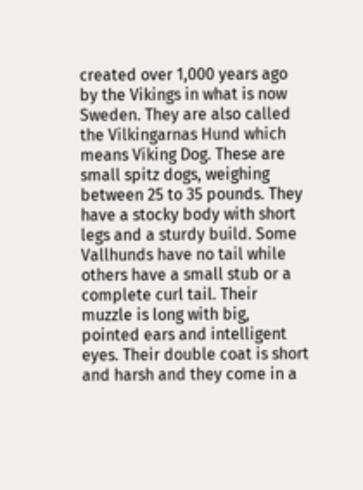created over 1,000 years ago by the Vikings in what is now Sweden. They are also called the Vilkingarnas Hund which means Viking Dog. These are small spitz dogs, weighing between 25 to 35 pounds. They have a stocky body with short legs and a sturdy build. Some Vallhunds have no tail while others have a small stub or a complete curl tail. Their muzzle is long with big, pointed ears and intelligent eyes. Their double coat is short and harsh and they come in a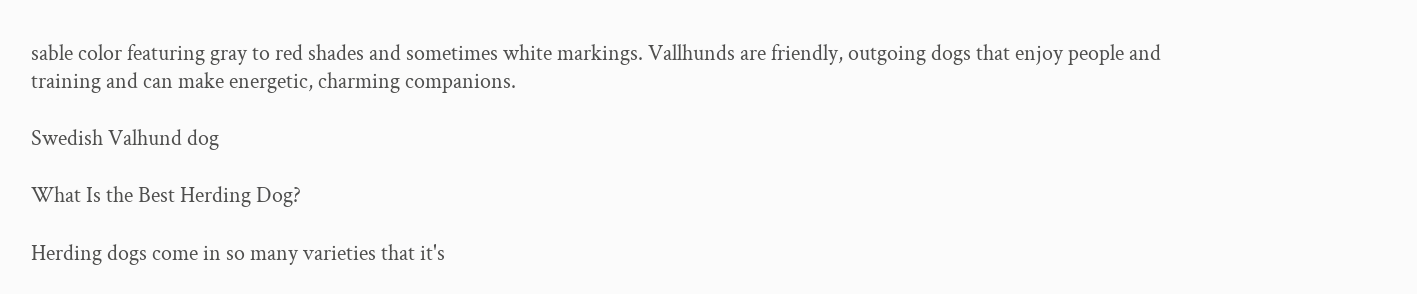sable color featuring gray to red shades and sometimes white markings. Vallhunds are friendly, outgoing dogs that enjoy people and training and can make energetic, charming companions.

Swedish Valhund dog

What Is the Best Herding Dog?

Herding dogs come in so many varieties that it's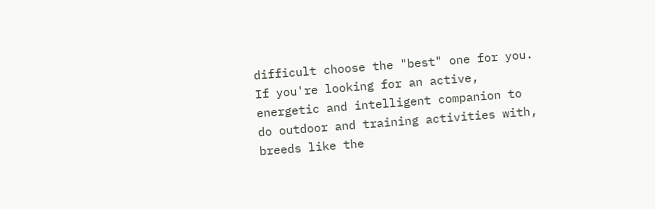difficult choose the "best" one for you. If you're looking for an active, energetic and intelligent companion to do outdoor and training activities with, breeds like the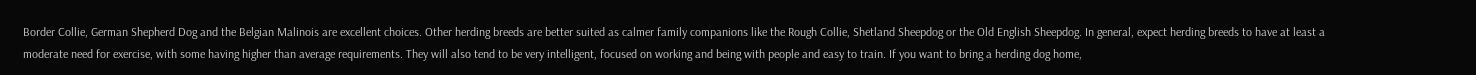Border Collie, German Shepherd Dog and the Belgian Malinois are excellent choices. Other herding breeds are better suited as calmer family companions like the Rough Collie, Shetland Sheepdog or the Old English Sheepdog. In general, expect herding breeds to have at least a moderate need for exercise, with some having higher than average requirements. They will also tend to be very intelligent, focused on working and being with people and easy to train. If you want to bring a herding dog home,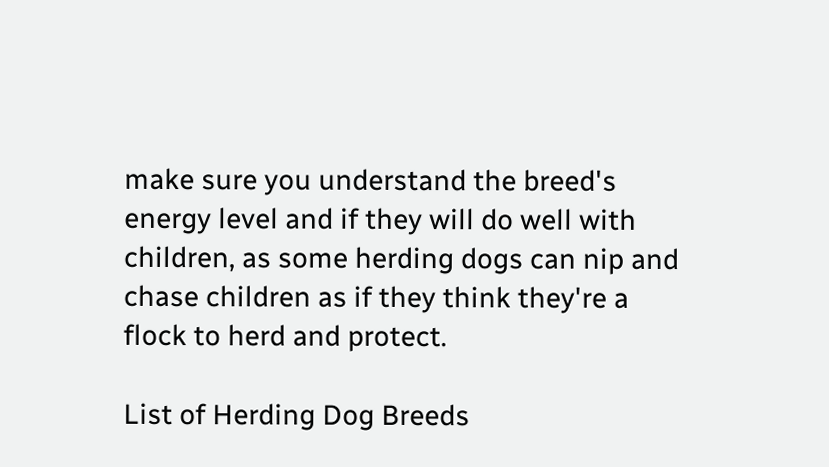make sure you understand the breed's energy level and if they will do well with children, as some herding dogs can nip and chase children as if they think they're a flock to herd and protect.

List of Herding Dog Breeds